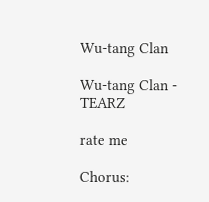Wu-tang Clan

Wu-tang Clan - TEARZ

rate me

Chorus: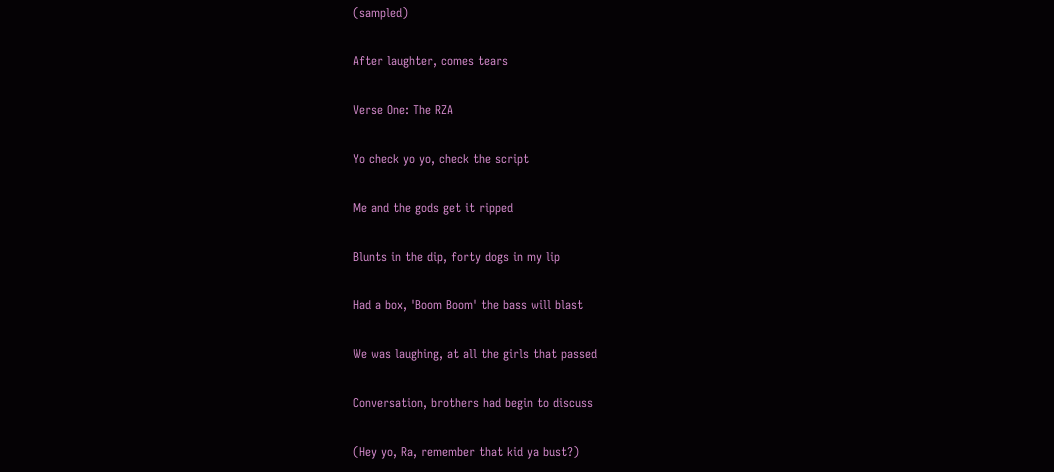(sampled)

After laughter, comes tears

Verse One: The RZA

Yo check yo yo, check the script

Me and the gods get it ripped

Blunts in the dip, forty dogs in my lip

Had a box, 'Boom Boom' the bass will blast

We was laughing, at all the girls that passed

Conversation, brothers had begin to discuss

(Hey yo, Ra, remember that kid ya bust?)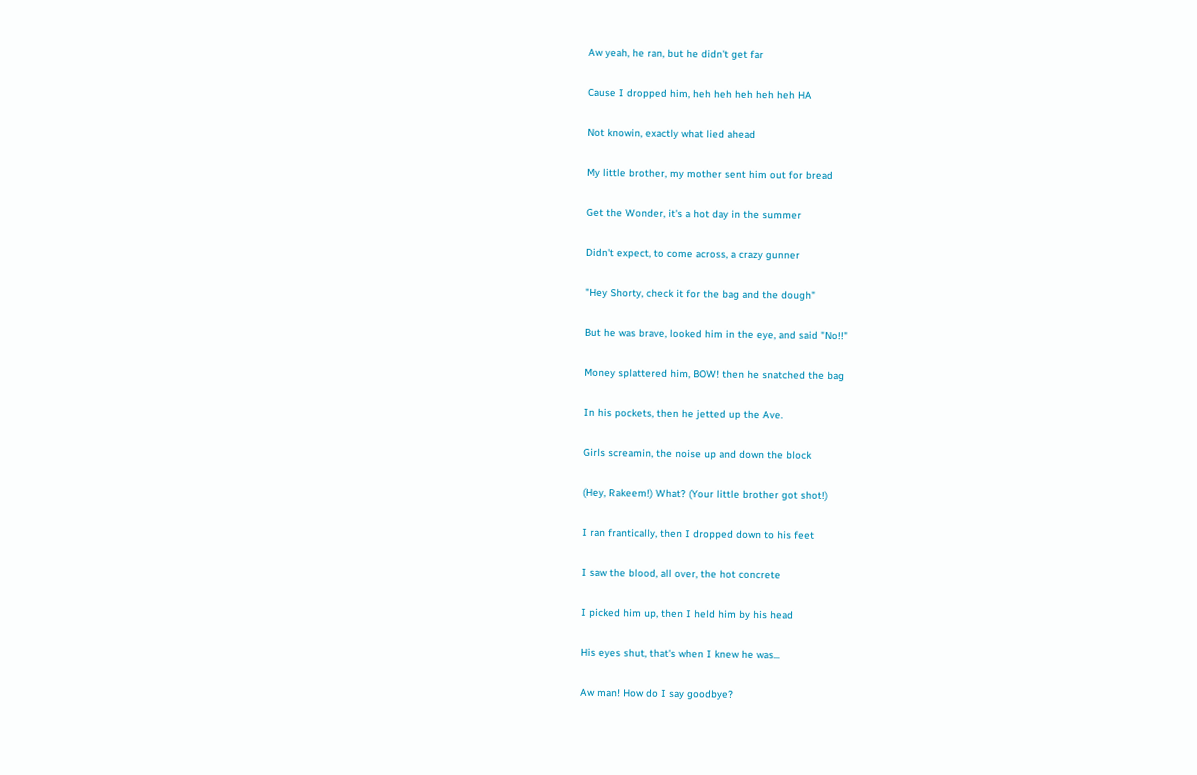Aw yeah, he ran, but he didn't get far

Cause I dropped him, heh heh heh heh heh HA

Not knowin, exactly what lied ahead

My little brother, my mother sent him out for bread

Get the Wonder, it's a hot day in the summer

Didn't expect, to come across, a crazy gunner

"Hey Shorty, check it for the bag and the dough"

But he was brave, looked him in the eye, and said "No!!"

Money splattered him, BOW! then he snatched the bag

In his pockets, then he jetted up the Ave.

Girls screamin, the noise up and down the block

(Hey, Rakeem!) What? (Your little brother got shot!)

I ran frantically, then I dropped down to his feet

I saw the blood, all over, the hot concrete

I picked him up, then I held him by his head

His eyes shut, that's when I knew he was...

Aw man! How do I say goodbye?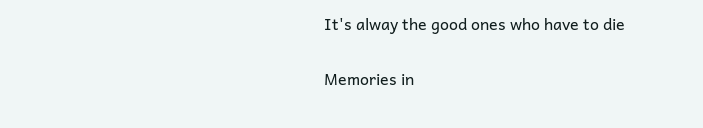It's alway the good ones who have to die

Memories in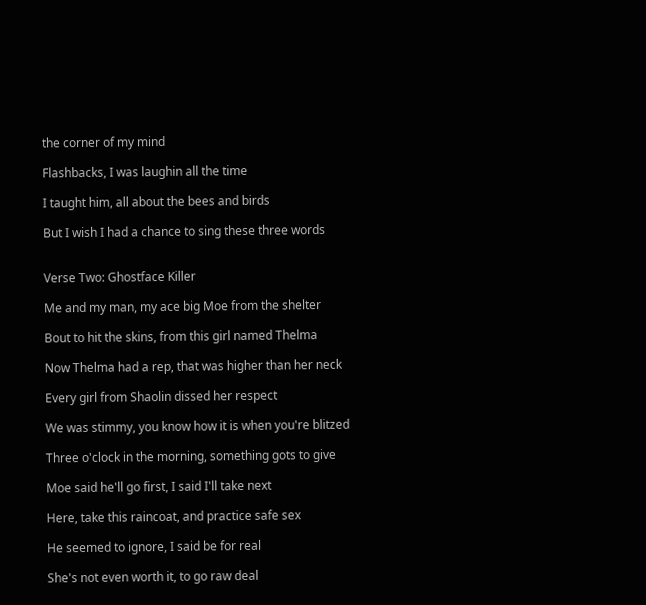the corner of my mind

Flashbacks, I was laughin all the time

I taught him, all about the bees and birds

But I wish I had a chance to sing these three words


Verse Two: Ghostface Killer

Me and my man, my ace big Moe from the shelter

Bout to hit the skins, from this girl named Thelma

Now Thelma had a rep, that was higher than her neck

Every girl from Shaolin dissed her respect

We was stimmy, you know how it is when you're blitzed

Three o'clock in the morning, something gots to give

Moe said he'll go first, I said I'll take next

Here, take this raincoat, and practice safe sex

He seemed to ignore, I said be for real

She's not even worth it, to go raw deal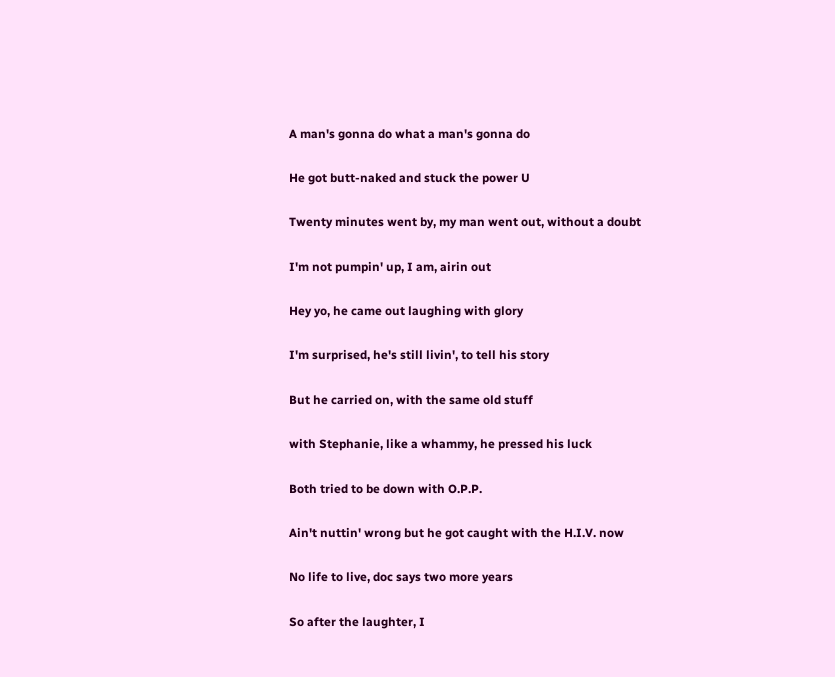A man's gonna do what a man's gonna do

He got butt-naked and stuck the power U

Twenty minutes went by, my man went out, without a doubt

I'm not pumpin' up, I am, airin out

Hey yo, he came out laughing with glory

I'm surprised, he's still livin', to tell his story

But he carried on, with the same old stuff

with Stephanie, like a whammy, he pressed his luck

Both tried to be down with O.P.P.

Ain't nuttin' wrong but he got caught with the H.I.V. now

No life to live, doc says two more years

So after the laughter, I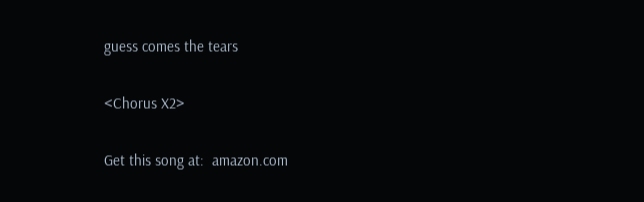guess comes the tears

<Chorus X2>

Get this song at:  amazon.com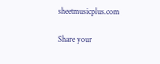sheetmusicplus.com

Share your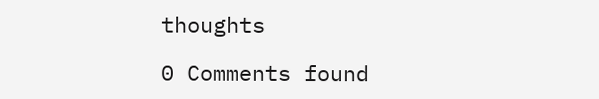thoughts

0 Comments found